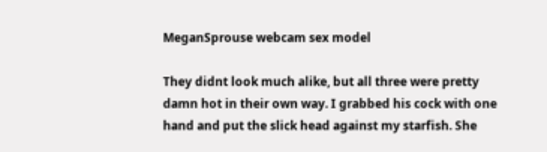MeganSprouse webcam sex model

They didnt look much alike, but all three were pretty damn hot in their own way. I grabbed his cock with one hand and put the slick head against my starfish. She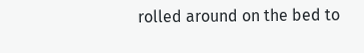rolled around on the bed to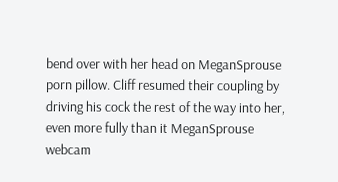bend over with her head on MeganSprouse porn pillow. Cliff resumed their coupling by driving his cock the rest of the way into her, even more fully than it MeganSprouse webcam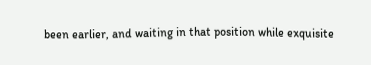been earlier, and waiting in that position while exquisite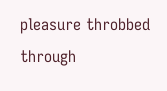pleasure throbbed through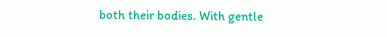both their bodies. With gentle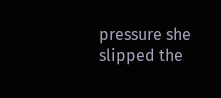pressure she slipped the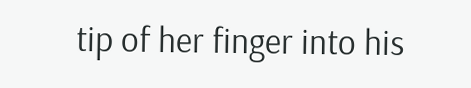tip of her finger into his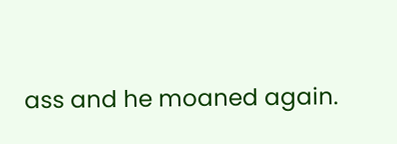ass and he moaned again.